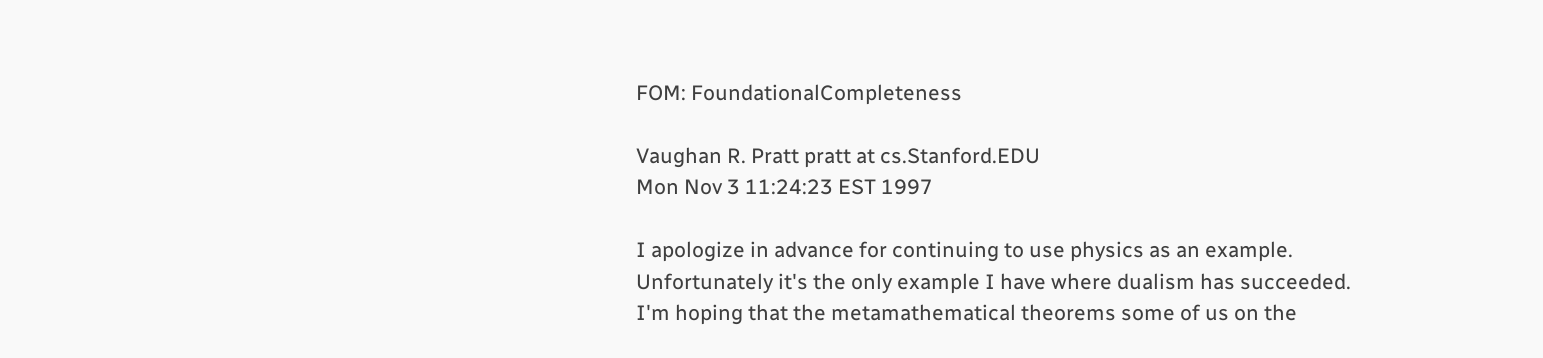FOM: FoundationalCompleteness

Vaughan R. Pratt pratt at cs.Stanford.EDU
Mon Nov 3 11:24:23 EST 1997

I apologize in advance for continuing to use physics as an example.
Unfortunately it's the only example I have where dualism has succeeded.
I'm hoping that the metamathematical theorems some of us on the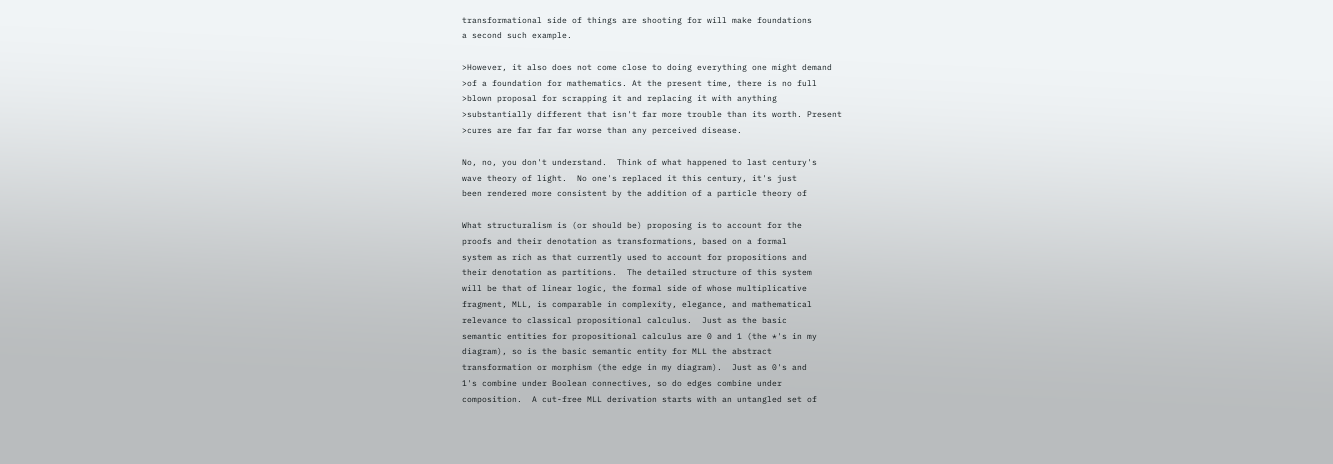transformational side of things are shooting for will make foundations
a second such example.

>However, it also does not come close to doing everything one might demand
>of a foundation for mathematics. At the present time, there is no full
>blown proposal for scrapping it and replacing it with anything
>substantially different that isn't far more trouble than its worth. Present
>cures are far far far worse than any perceived disease.

No, no, you don't understand.  Think of what happened to last century's
wave theory of light.  No one's replaced it this century, it's just
been rendered more consistent by the addition of a particle theory of

What structuralism is (or should be) proposing is to account for the
proofs and their denotation as transformations, based on a formal
system as rich as that currently used to account for propositions and
their denotation as partitions.  The detailed structure of this system
will be that of linear logic, the formal side of whose multiplicative
fragment, MLL, is comparable in complexity, elegance, and mathematical
relevance to classical propositional calculus.  Just as the basic
semantic entities for propositional calculus are 0 and 1 (the *'s in my
diagram), so is the basic semantic entity for MLL the abstract
transformation or morphism (the edge in my diagram).  Just as 0's and
1's combine under Boolean connectives, so do edges combine under
composition.  A cut-free MLL derivation starts with an untangled set of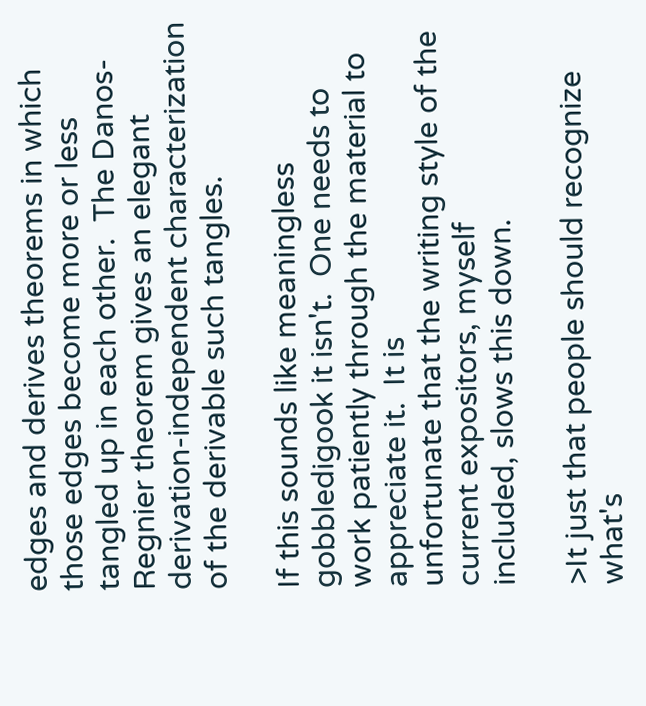edges and derives theorems in which those edges become more or less
tangled up in each other.  The Danos-Regnier theorem gives an elegant
derivation-independent characterization of the derivable such tangles.

If this sounds like meaningless gobbledigook it isn't.  One needs to
work patiently through the material to appreciate it.  It is
unfortunate that the writing style of the current expositors, myself
included, slows this down.

>It just that people should recognize what's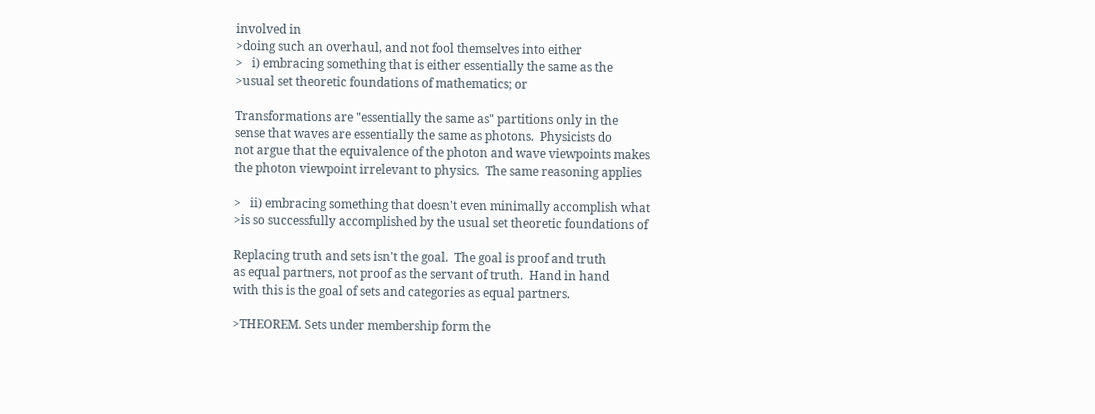involved in
>doing such an overhaul, and not fool themselves into either
>   i) embracing something that is either essentially the same as the
>usual set theoretic foundations of mathematics; or

Transformations are "essentially the same as" partitions only in the
sense that waves are essentially the same as photons.  Physicists do
not argue that the equivalence of the photon and wave viewpoints makes
the photon viewpoint irrelevant to physics.  The same reasoning applies

>   ii) embracing something that doesn't even minimally accomplish what
>is so successfully accomplished by the usual set theoretic foundations of

Replacing truth and sets isn't the goal.  The goal is proof and truth
as equal partners, not proof as the servant of truth.  Hand in hand
with this is the goal of sets and categories as equal partners.

>THEOREM. Sets under membership form the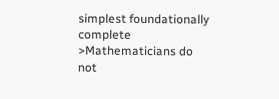simplest foundationally complete
>Mathematicians do not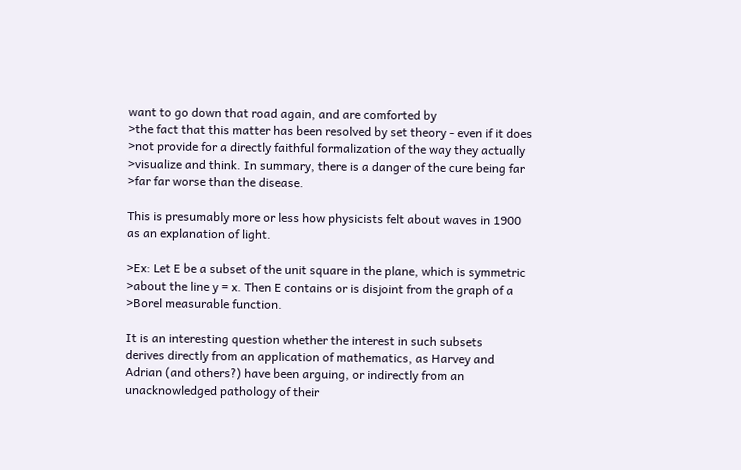want to go down that road again, and are comforted by
>the fact that this matter has been resolved by set theory - even if it does
>not provide for a directly faithful formalization of the way they actually
>visualize and think. In summary, there is a danger of the cure being far
>far far worse than the disease.

This is presumably more or less how physicists felt about waves in 1900
as an explanation of light.

>Ex: Let E be a subset of the unit square in the plane, which is symmetric
>about the line y = x. Then E contains or is disjoint from the graph of a
>Borel measurable function.

It is an interesting question whether the interest in such subsets
derives directly from an application of mathematics, as Harvey and
Adrian (and others?) have been arguing, or indirectly from an
unacknowledged pathology of their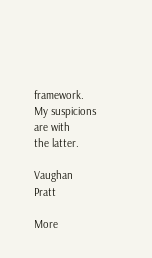framework.  My suspicions are with
the latter.

Vaughan Pratt

More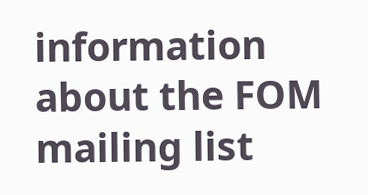information about the FOM mailing list